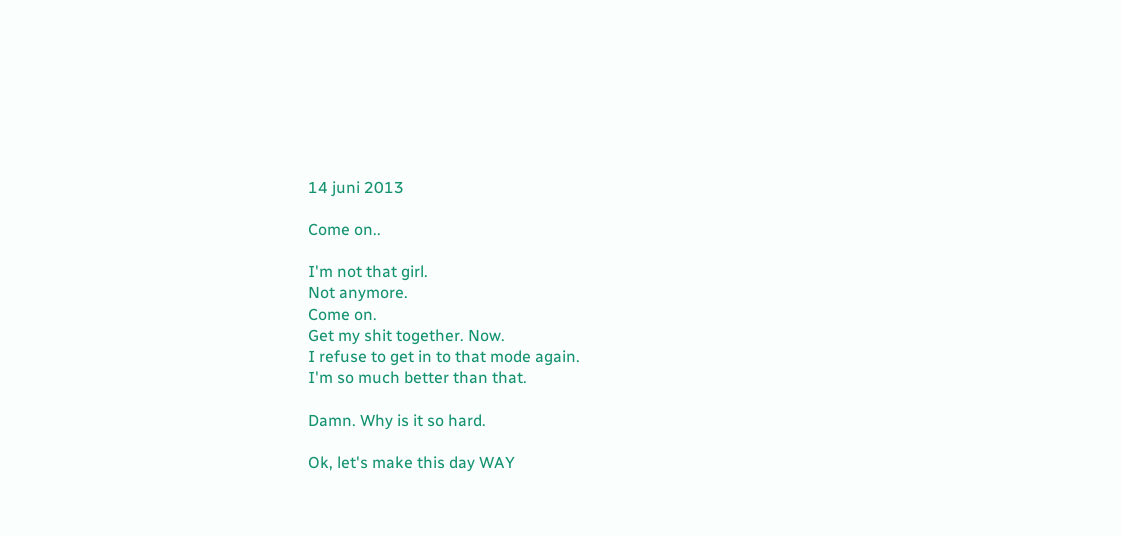14 juni 2013

Come on..

I'm not that girl.
Not anymore.
Come on.
Get my shit together. Now.
I refuse to get in to that mode again.
I'm so much better than that.

Damn. Why is it so hard.

Ok, let's make this day WAY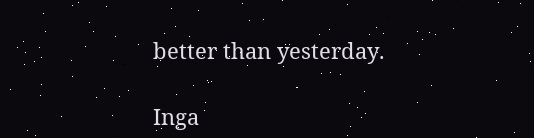better than yesterday.

Inga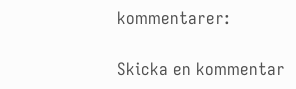kommentarer:

Skicka en kommentar